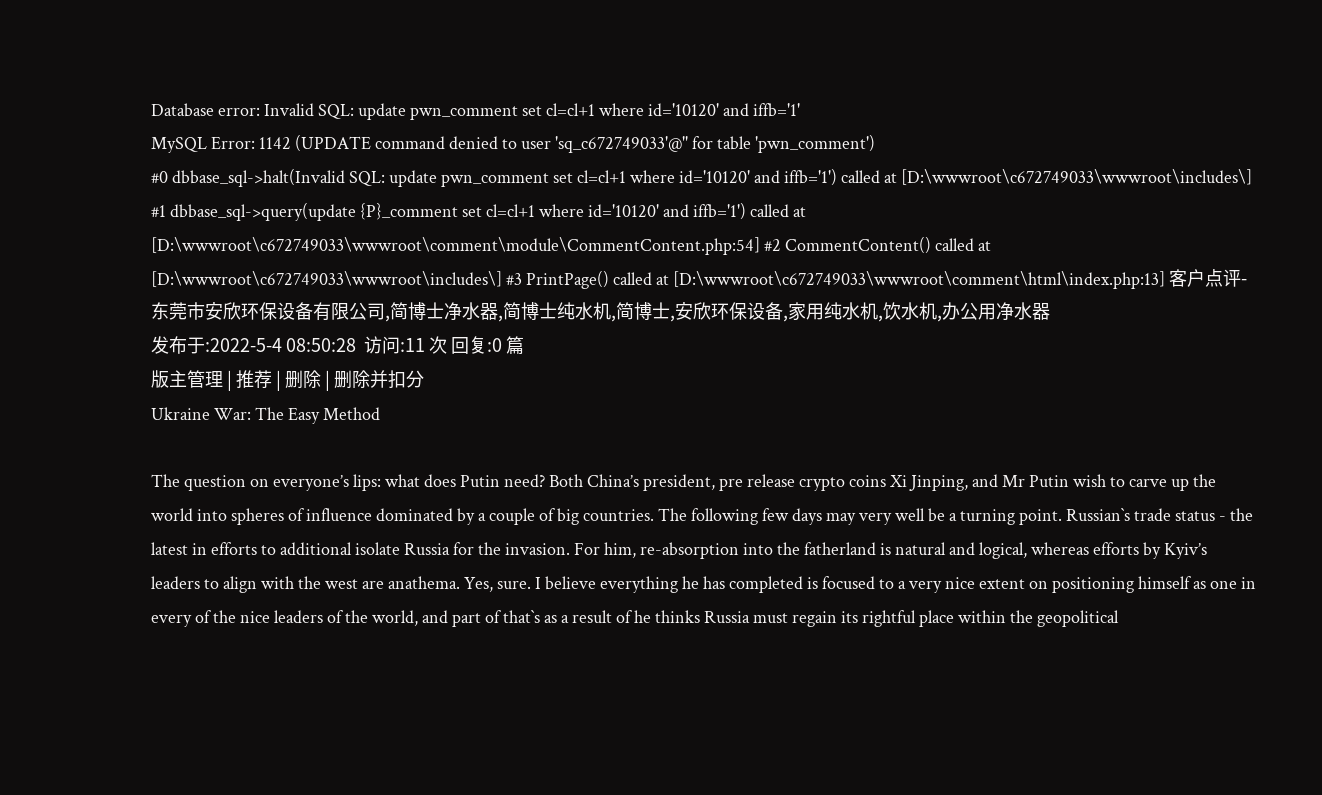Database error: Invalid SQL: update pwn_comment set cl=cl+1 where id='10120' and iffb='1'
MySQL Error: 1142 (UPDATE command denied to user 'sq_c672749033'@'' for table 'pwn_comment')
#0 dbbase_sql->halt(Invalid SQL: update pwn_comment set cl=cl+1 where id='10120' and iffb='1') called at [D:\wwwroot\c672749033\wwwroot\includes\] #1 dbbase_sql->query(update {P}_comment set cl=cl+1 where id='10120' and iffb='1') called at [D:\wwwroot\c672749033\wwwroot\comment\module\CommentContent.php:54] #2 CommentContent() called at [D:\wwwroot\c672749033\wwwroot\includes\] #3 PrintPage() called at [D:\wwwroot\c672749033\wwwroot\comment\html\index.php:13] 客户点评-东莞市安欣环保设备有限公司,简博士净水器,简博士纯水机,简博士,安欣环保设备,家用纯水机,饮水机,办公用净水器
发布于:2022-5-4 08:50:28  访问:11 次 回复:0 篇
版主管理 | 推荐 | 删除 | 删除并扣分
Ukraine War: The Easy Method

The question on everyone’s lips: what does Putin need? Both China’s president, pre release crypto coins Xi Jinping, and Mr Putin wish to carve up the world into spheres of influence dominated by a couple of big countries. The following few days may very well be a turning point. Russian`s trade status - the latest in efforts to additional isolate Russia for the invasion. For him, re-absorption into the fatherland is natural and logical, whereas efforts by Kyiv’s leaders to align with the west are anathema. Yes, sure. I believe everything he has completed is focused to a very nice extent on positioning himself as one in every of the nice leaders of the world, and part of that`s as a result of he thinks Russia must regain its rightful place within the geopolitical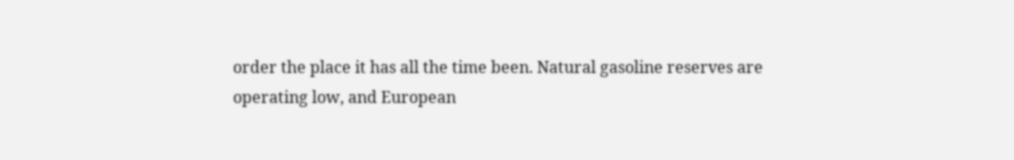order the place it has all the time been. Natural gasoline reserves are operating low, and European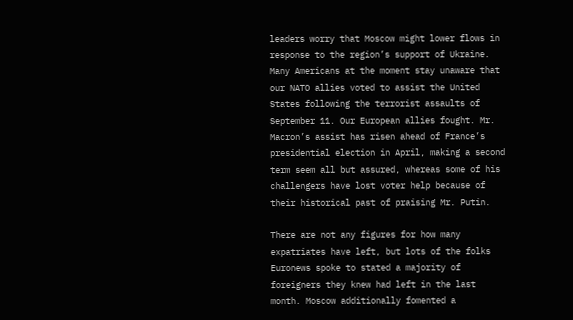leaders worry that Moscow might lower flows in response to the region’s support of Ukraine. Many Americans at the moment stay unaware that our NATO allies voted to assist the United States following the terrorist assaults of September 11. Our European allies fought. Mr. Macron’s assist has risen ahead of France’s presidential election in April, making a second term seem all but assured, whereas some of his challengers have lost voter help because of their historical past of praising Mr. Putin.

There are not any figures for how many expatriates have left, but lots of the folks Euronews spoke to stated a majority of foreigners they knew had left in the last month. Moscow additionally fomented a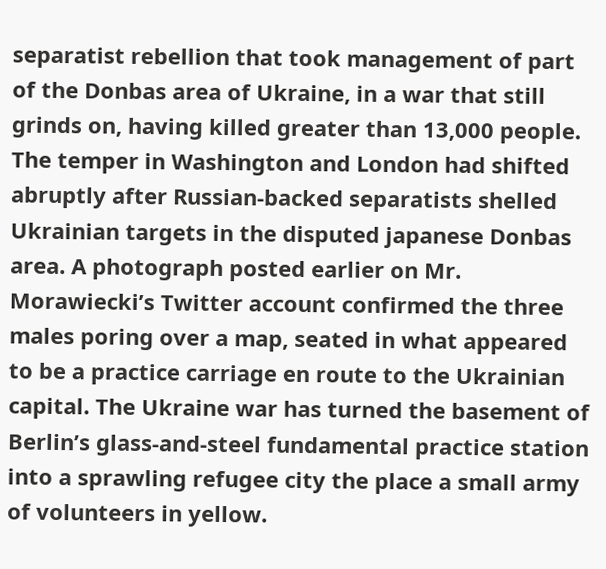separatist rebellion that took management of part of the Donbas area of Ukraine, in a war that still grinds on, having killed greater than 13,000 people. The temper in Washington and London had shifted abruptly after Russian-backed separatists shelled Ukrainian targets in the disputed japanese Donbas area. A photograph posted earlier on Mr. Morawiecki’s Twitter account confirmed the three males poring over a map, seated in what appeared to be a practice carriage en route to the Ukrainian capital. The Ukraine war has turned the basement of Berlin’s glass-and-steel fundamental practice station into a sprawling refugee city the place a small army of volunteers in yellow.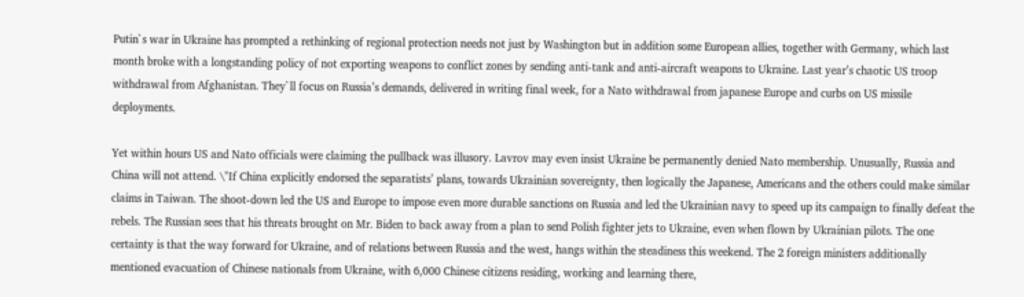Putin`s war in Ukraine has prompted a rethinking of regional protection needs not just by Washington but in addition some European allies, together with Germany, which last month broke with a longstanding policy of not exporting weapons to conflict zones by sending anti-tank and anti-aircraft weapons to Ukraine. Last year’s chaotic US troop withdrawal from Afghanistan. They`ll focus on Russia’s demands, delivered in writing final week, for a Nato withdrawal from japanese Europe and curbs on US missile deployments.

Yet within hours US and Nato officials were claiming the pullback was illusory. Lavrov may even insist Ukraine be permanently denied Nato membership. Unusually, Russia and China will not attend. \"If China explicitly endorsed the separatists’ plans, towards Ukrainian sovereignty, then logically the Japanese, Americans and the others could make similar claims in Taiwan. The shoot-down led the US and Europe to impose even more durable sanctions on Russia and led the Ukrainian navy to speed up its campaign to finally defeat the rebels. The Russian sees that his threats brought on Mr. Biden to back away from a plan to send Polish fighter jets to Ukraine, even when flown by Ukrainian pilots. The one certainty is that the way forward for Ukraine, and of relations between Russia and the west, hangs within the steadiness this weekend. The 2 foreign ministers additionally mentioned evacuation of Chinese nationals from Ukraine, with 6,000 Chinese citizens residing, working and learning there,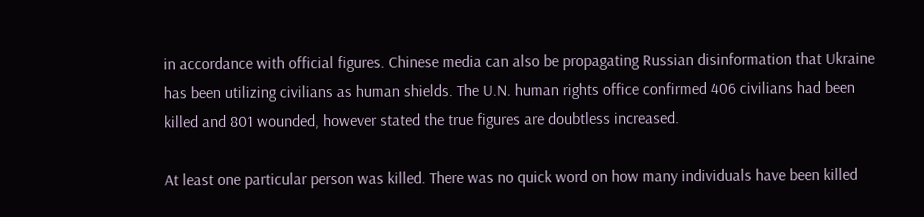in accordance with official figures. Chinese media can also be propagating Russian disinformation that Ukraine has been utilizing civilians as human shields. The U.N. human rights office confirmed 406 civilians had been killed and 801 wounded, however stated the true figures are doubtless increased.

At least one particular person was killed. There was no quick word on how many individuals have been killed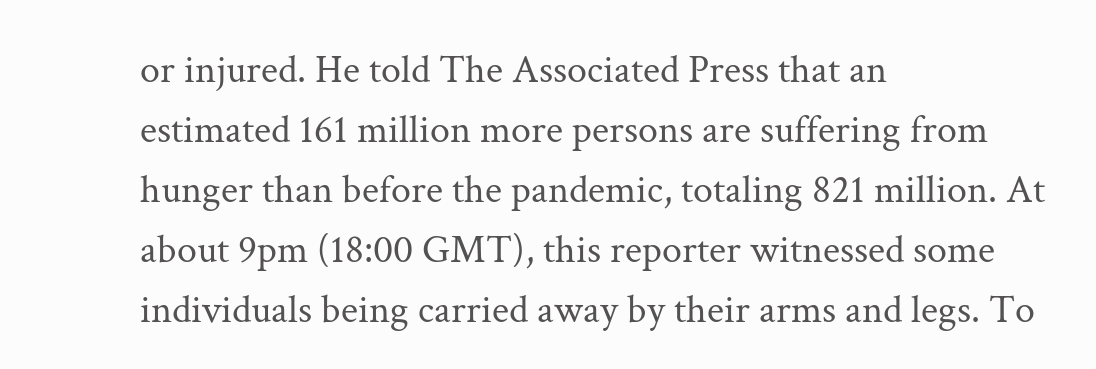or injured. He told The Associated Press that an estimated 161 million more persons are suffering from hunger than before the pandemic, totaling 821 million. At about 9pm (18:00 GMT), this reporter witnessed some individuals being carried away by their arms and legs. To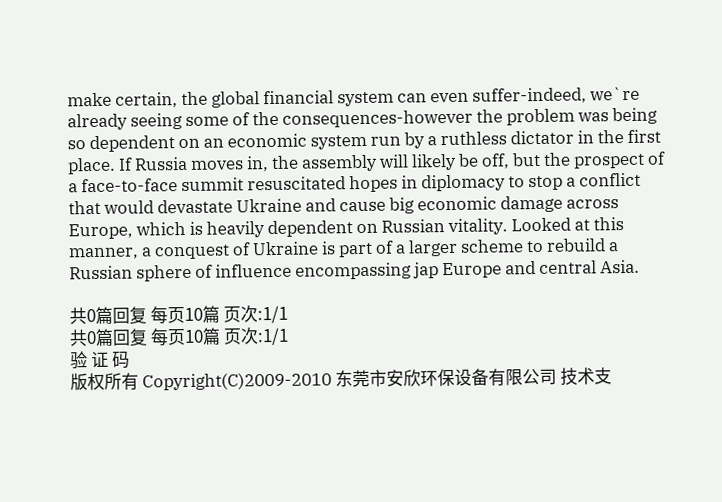make certain, the global financial system can even suffer-indeed, we`re already seeing some of the consequences-however the problem was being so dependent on an economic system run by a ruthless dictator in the first place. If Russia moves in, the assembly will likely be off, but the prospect of a face-to-face summit resuscitated hopes in diplomacy to stop a conflict that would devastate Ukraine and cause big economic damage across Europe, which is heavily dependent on Russian vitality. Looked at this manner, a conquest of Ukraine is part of a larger scheme to rebuild a Russian sphere of influence encompassing jap Europe and central Asia.

共0篇回复 每页10篇 页次:1/1
共0篇回复 每页10篇 页次:1/1
验 证 码
版权所有 Copyright(C)2009-2010 东莞市安欣环保设备有限公司 技术支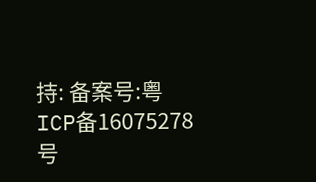持: 备案号:粤ICP备16075278号